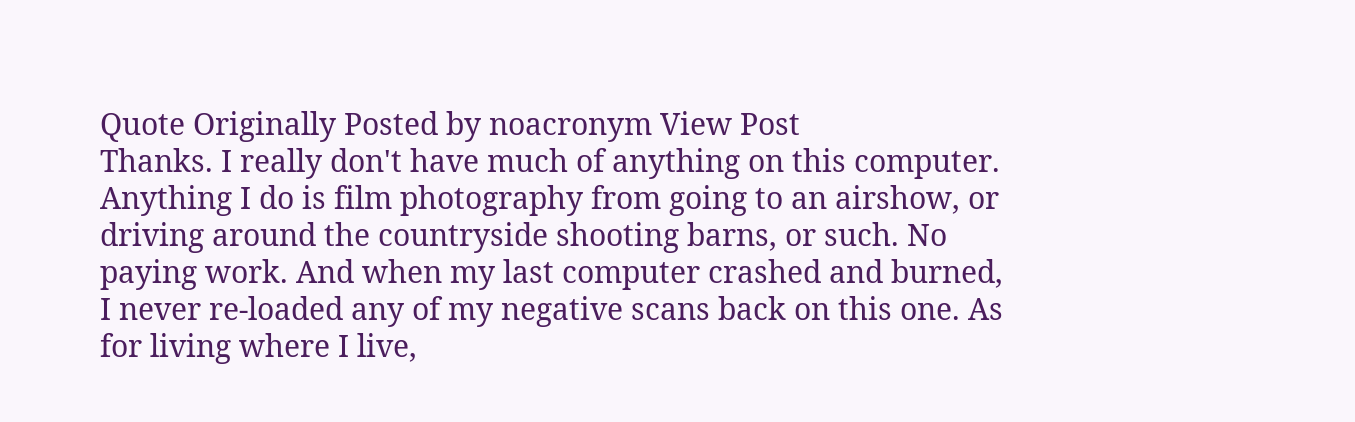Quote Originally Posted by noacronym View Post
Thanks. I really don't have much of anything on this computer. Anything I do is film photography from going to an airshow, or driving around the countryside shooting barns, or such. No paying work. And when my last computer crashed and burned, I never re-loaded any of my negative scans back on this one. As for living where I live,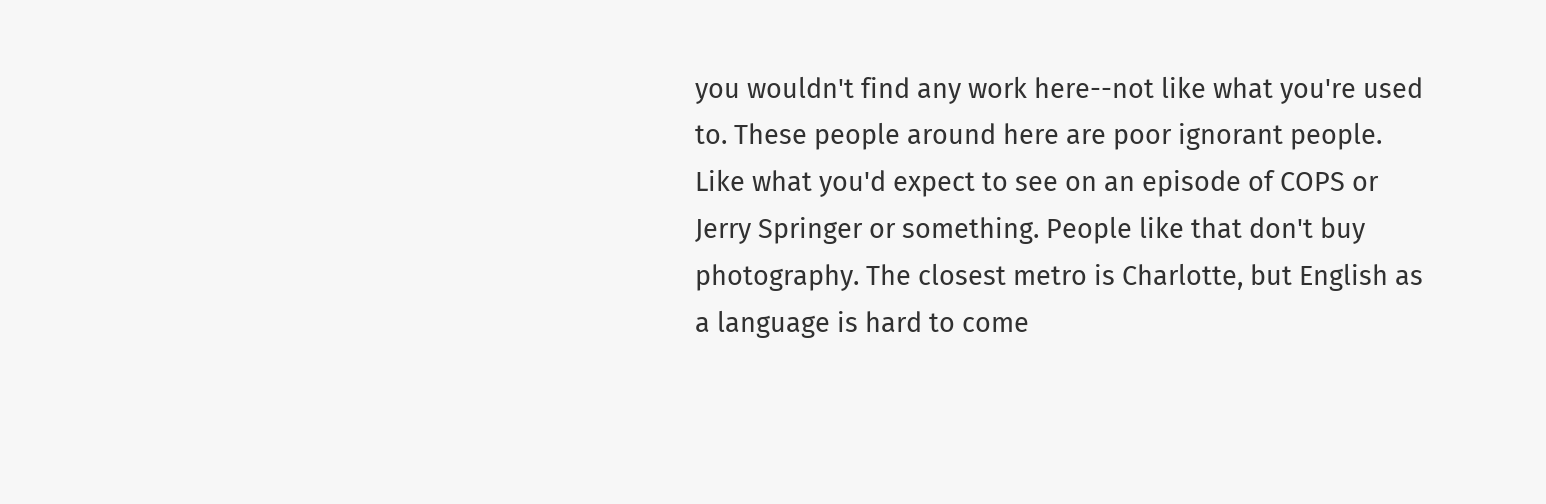you wouldn't find any work here--not like what you're used to. These people around here are poor ignorant people. Like what you'd expect to see on an episode of COPS or Jerry Springer or something. People like that don't buy photography. The closest metro is Charlotte, but English as a language is hard to come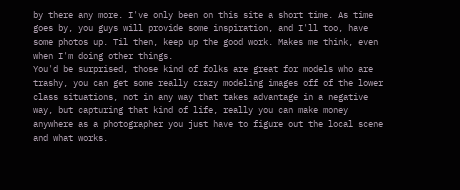by there any more. I've only been on this site a short time. As time goes by, you guys will provide some inspiration, and I'll too, have some photos up. Til then, keep up the good work. Makes me think, even when I'm doing other things.
You'd be surprised, those kind of folks are great for models who are trashy, you can get some really crazy modeling images off of the lower class situations, not in any way that takes advantage in a negative way, but capturing that kind of life, really you can make money anywhere as a photographer you just have to figure out the local scene and what works.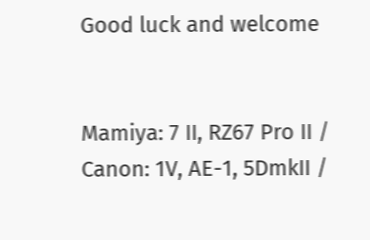Good luck and welcome


Mamiya: 7 II, RZ67 Pro II / Canon: 1V, AE-1, 5DmkII /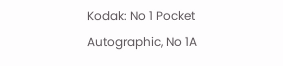Kodak: No 1 Pocket Autographic, No 1A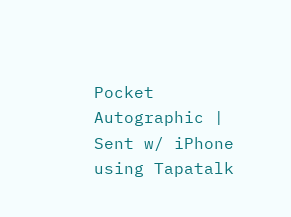Pocket Autographic | Sent w/ iPhone using Tapatalk